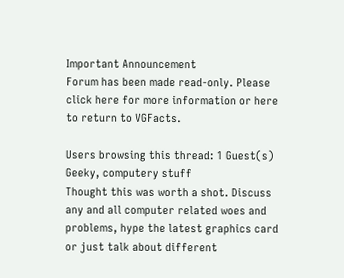Important Announcement
Forum has been made read-only. Please click here for more information or here to return to VGFacts.

Users browsing this thread: 1 Guest(s)
Geeky, computery stuff
Thought this was worth a shot. Discuss any and all computer related woes and problems, hype the latest graphics card or just talk about different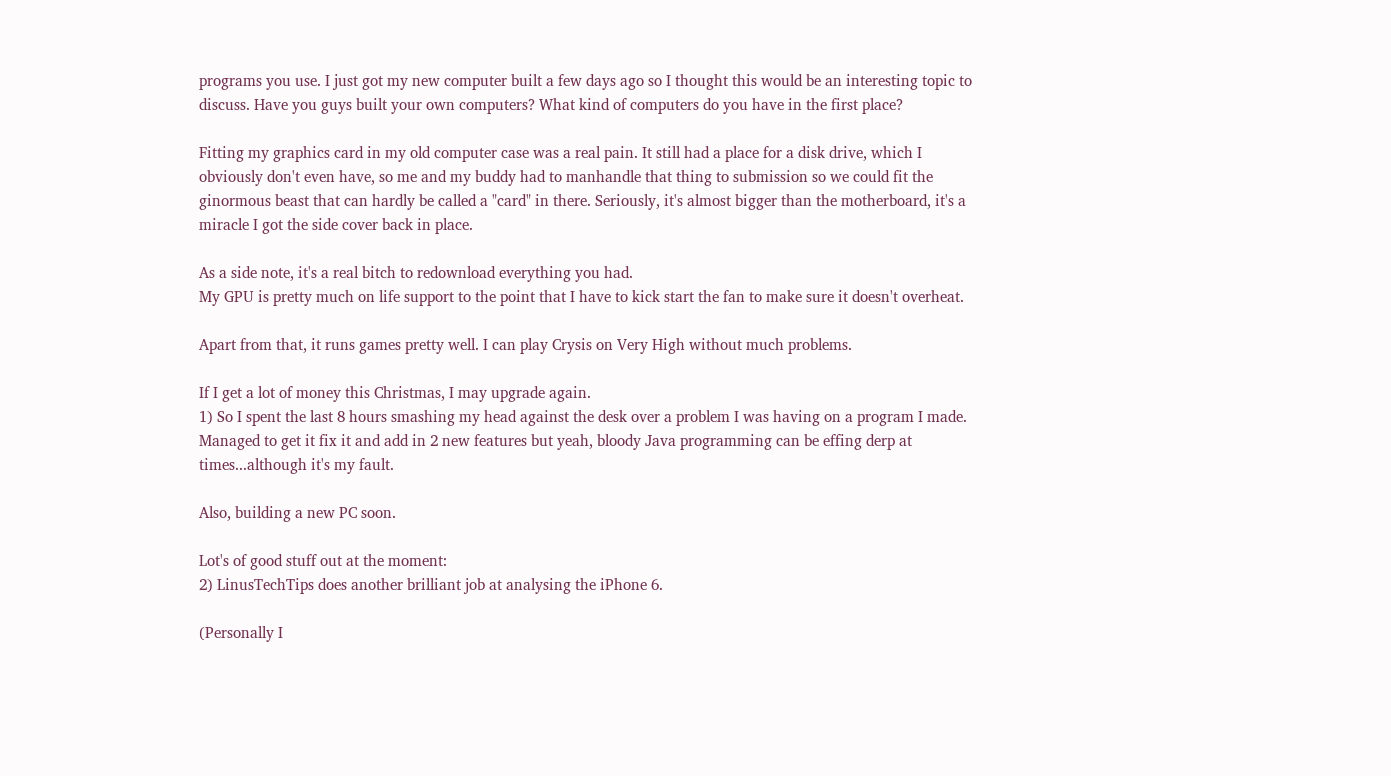programs you use. I just got my new computer built a few days ago so I thought this would be an interesting topic to discuss. Have you guys built your own computers? What kind of computers do you have in the first place?

Fitting my graphics card in my old computer case was a real pain. It still had a place for a disk drive, which I obviously don't even have, so me and my buddy had to manhandle that thing to submission so we could fit the ginormous beast that can hardly be called a "card" in there. Seriously, it's almost bigger than the motherboard, it's a miracle I got the side cover back in place.

As a side note, it's a real bitch to redownload everything you had.
My GPU is pretty much on life support to the point that I have to kick start the fan to make sure it doesn't overheat.

Apart from that, it runs games pretty well. I can play Crysis on Very High without much problems.

If I get a lot of money this Christmas, I may upgrade again.
1) So I spent the last 8 hours smashing my head against the desk over a problem I was having on a program I made. Managed to get it fix it and add in 2 new features but yeah, bloody Java programming can be effing derp at times...although it's my fault.

Also, building a new PC soon.

Lot's of good stuff out at the moment:
2) LinusTechTips does another brilliant job at analysing the iPhone 6.

(Personally I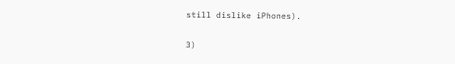still dislike iPhones).

3)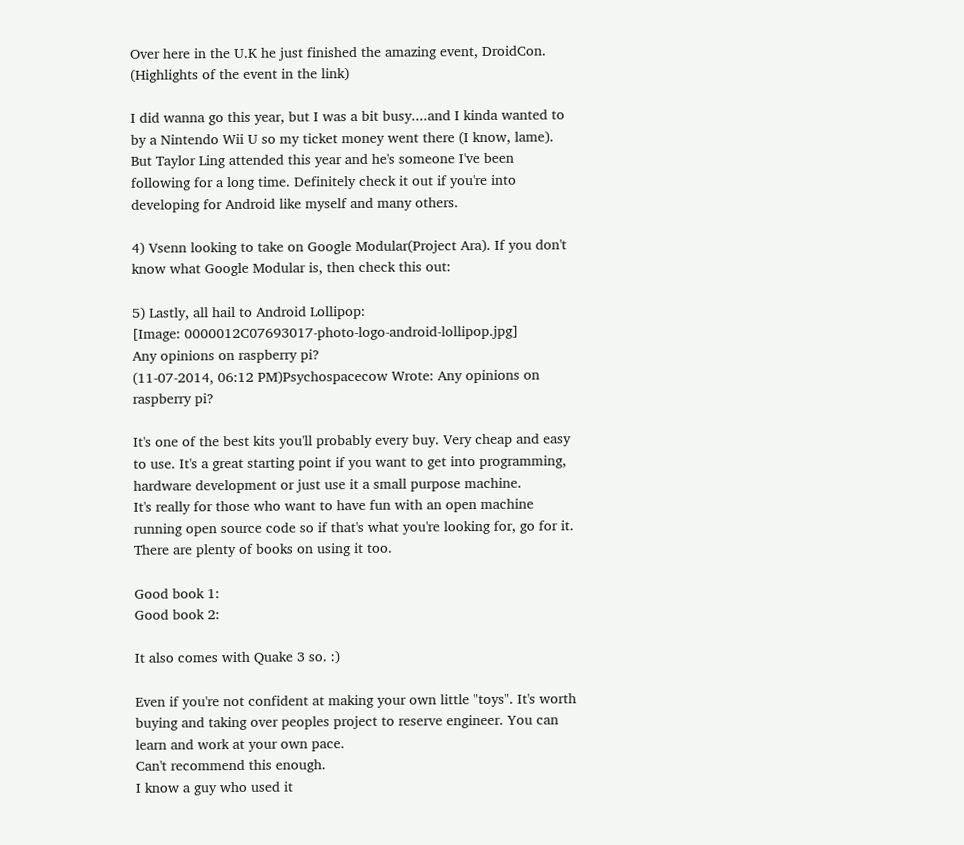Over here in the U.K he just finished the amazing event, DroidCon. (Highlights of the event in the link)

I did wanna go this year, but I was a bit busy....and I kinda wanted to by a Nintendo Wii U so my ticket money went there (I know, lame). But Taylor Ling attended this year and he's someone I've been following for a long time. Definitely check it out if you're into developing for Android like myself and many others.

4) Vsenn looking to take on Google Modular(Project Ara). If you don't know what Google Modular is, then check this out:

5) Lastly, all hail to Android Lollipop:
[Image: 0000012C07693017-photo-logo-android-lollipop.jpg]
Any opinions on raspberry pi?
(11-07-2014, 06:12 PM)Psychospacecow Wrote: Any opinions on raspberry pi?

It's one of the best kits you'll probably every buy. Very cheap and easy to use. It's a great starting point if you want to get into programming, hardware development or just use it a small purpose machine.
It's really for those who want to have fun with an open machine running open source code so if that's what you're looking for, go for it. There are plenty of books on using it too.

Good book 1:
Good book 2:

It also comes with Quake 3 so. :)

Even if you're not confident at making your own little "toys". It's worth buying and taking over peoples project to reserve engineer. You can learn and work at your own pace.
Can't recommend this enough.
I know a guy who used it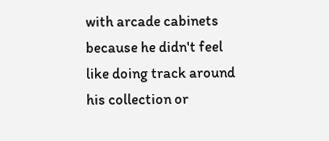with arcade cabinets because he didn't feel like doing track around his collection or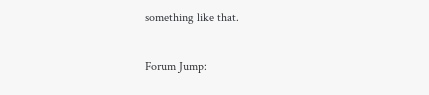something like that.

Forum Jump: